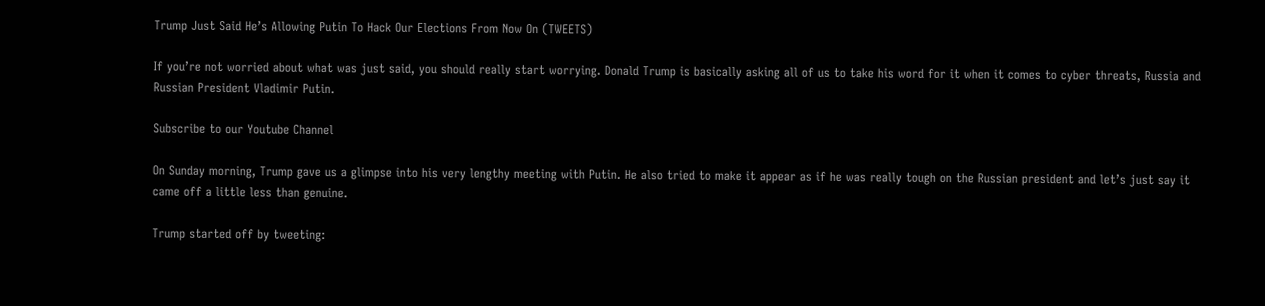Trump Just Said He’s Allowing Putin To Hack Our Elections From Now On (TWEETS)

If you’re not worried about what was just said, you should really start worrying. Donald Trump is basically asking all of us to take his word for it when it comes to cyber threats, Russia and Russian President Vladimir Putin.

Subscribe to our Youtube Channel

On Sunday morning, Trump gave us a glimpse into his very lengthy meeting with Putin. He also tried to make it appear as if he was really tough on the Russian president and let’s just say it came off a little less than genuine.

Trump started off by tweeting: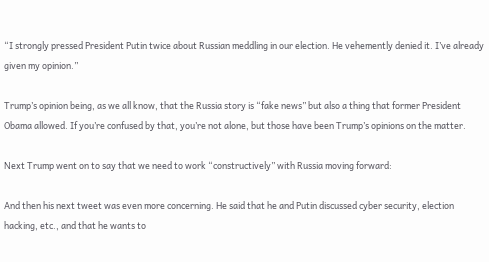“I strongly pressed President Putin twice about Russian meddling in our election. He vehemently denied it. I’ve already given my opinion.”

Trump’s opinion being, as we all know, that the Russia story is “fake news” but also a thing that former President Obama allowed. If you’re confused by that, you’re not alone, but those have been Trump’s opinions on the matter.

Next Trump went on to say that we need to work “constructively” with Russia moving forward:

And then his next tweet was even more concerning. He said that he and Putin discussed cyber security, election hacking, etc., and that he wants to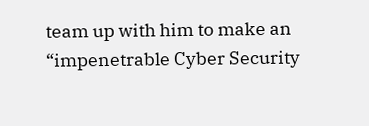team up with him to make an “impenetrable Cyber Security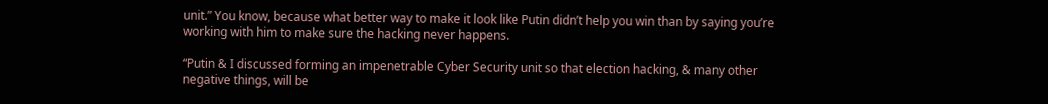unit.” You know, because what better way to make it look like Putin didn’t help you win than by saying you’re working with him to make sure the hacking never happens.

“Putin & I discussed forming an impenetrable Cyber Security unit so that election hacking, & many other negative things, will be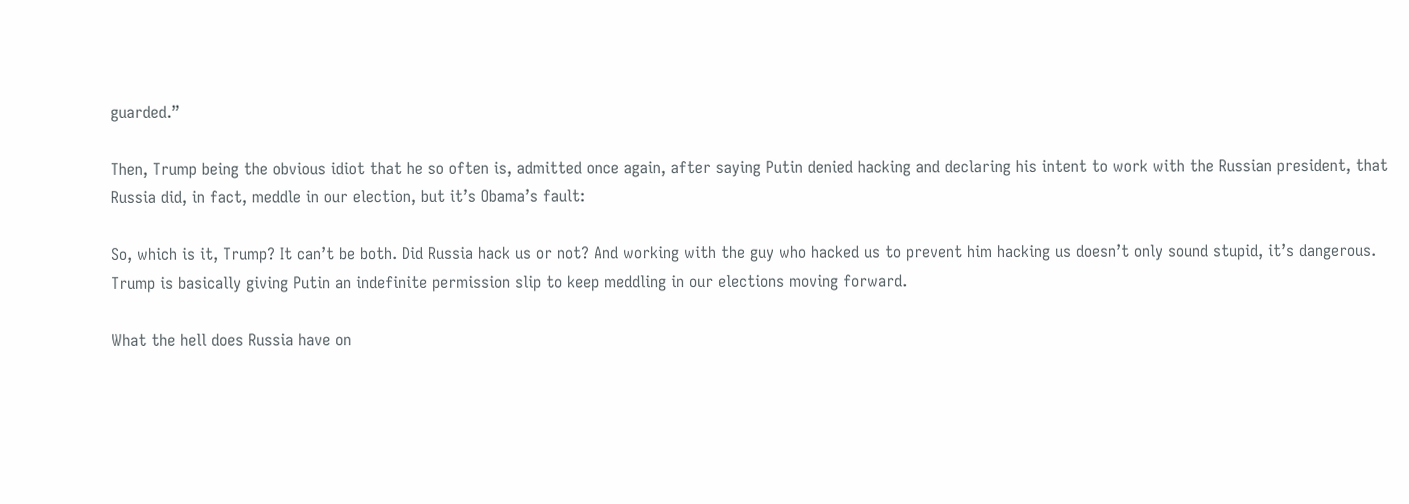guarded.”

Then, Trump being the obvious idiot that he so often is, admitted once again, after saying Putin denied hacking and declaring his intent to work with the Russian president, that Russia did, in fact, meddle in our election, but it’s Obama’s fault:

So, which is it, Trump? It can’t be both. Did Russia hack us or not? And working with the guy who hacked us to prevent him hacking us doesn’t only sound stupid, it’s dangerous. Trump is basically giving Putin an indefinite permission slip to keep meddling in our elections moving forward.

What the hell does Russia have on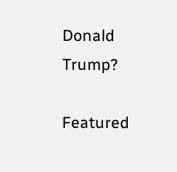Donald Trump?

Featured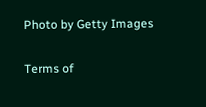Photo by Getty Images

Terms of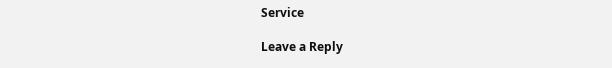Service

Leave a Reply